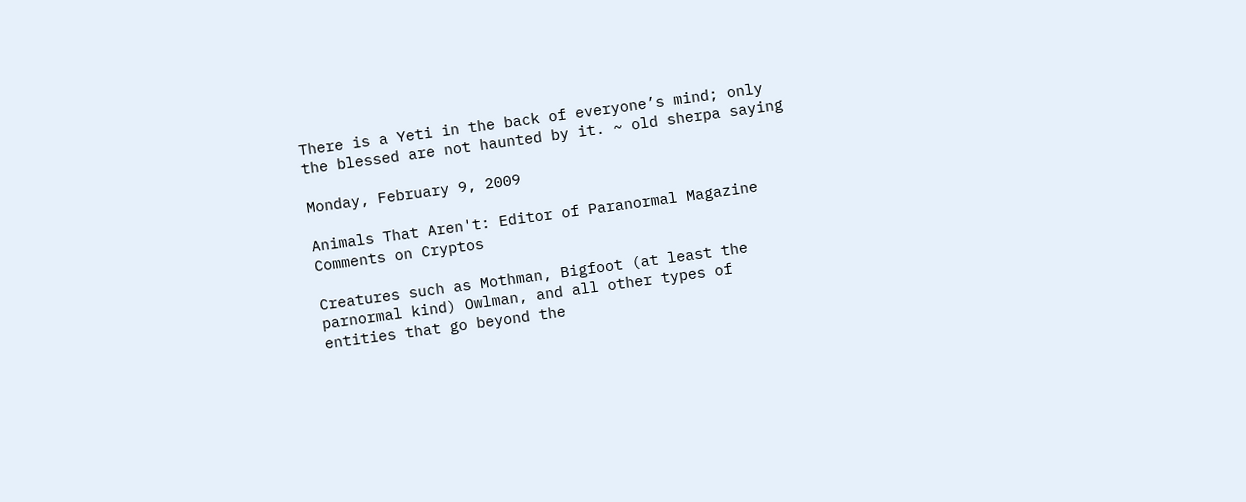There is a Yeti in the back of everyone’s mind; only the blessed are not haunted by it. ~ old sherpa saying

Monday, February 9, 2009

Animals That Aren't: Editor of Paranormal Magazine Comments on Cryptos

Creatures such as Mothman, Bigfoot (at least the parnormal kind) Owlman, and all other types of entities that go beyond the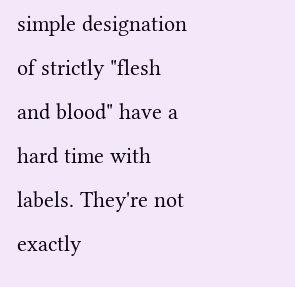simple designation of strictly "flesh and blood" have a hard time with labels. They're not exactly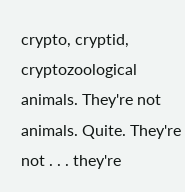crypto, cryptid, cryptozoological animals. They're not animals. Quite. They're not . . . they're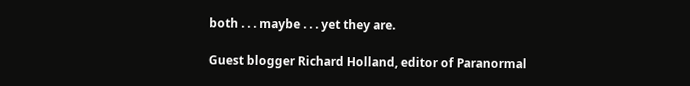both . . . maybe . . . yet they are.

Guest blogger Richard Holland, editor of Paranormal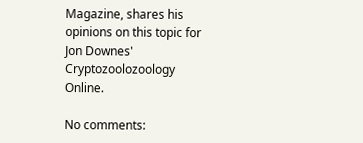Magazine, shares his opinions on this topic for Jon Downes' Cryptozoolozoology Online.

No comments: